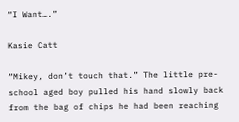“I Want….”

Kasie Catt

“Mikey, don’t touch that.” The little pre-school aged boy pulled his hand slowly back from the bag of chips he had been reaching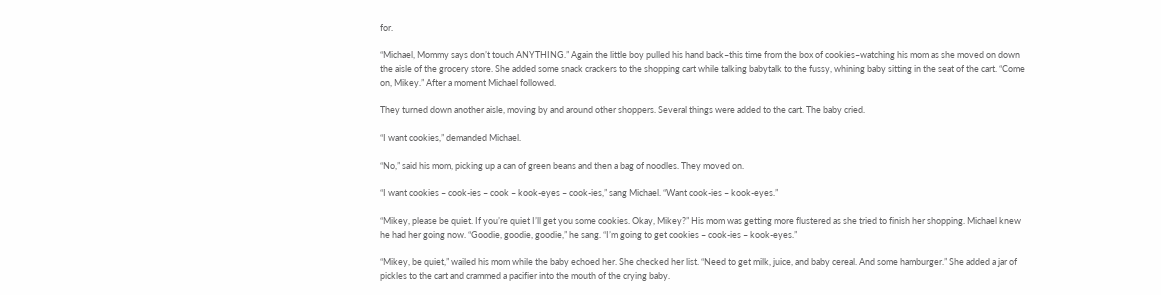for.

“Michael, Mommy says don’t touch ANYTHING.” Again the little boy pulled his hand back–this time from the box of cookies–watching his mom as she moved on down the aisle of the grocery store. She added some snack crackers to the shopping cart while talking babytalk to the fussy, whining baby sitting in the seat of the cart. “Come on, Mikey.” After a moment Michael followed.

They turned down another aisle, moving by and around other shoppers. Several things were added to the cart. The baby cried.

“I want cookies,” demanded Michael.

“No,” said his mom, picking up a can of green beans and then a bag of noodles. They moved on.

“I want cookies – cook-ies – cook – kook-eyes – cook-ies,” sang Michael. “Want cook-ies – kook-eyes.”

“Mikey, please be quiet. If you’re quiet I’ll get you some cookies. Okay, Mikey?” His mom was getting more flustered as she tried to finish her shopping. Michael knew he had her going now. “Goodie, goodie, goodie,” he sang. “I’m going to get cookies – cook-ies – kook-eyes.”

“Mikey, be quiet,” wailed his mom while the baby echoed her. She checked her list. “Need to get milk, juice, and baby cereal. And some hamburger.” She added a jar of pickles to the cart and crammed a pacifier into the mouth of the crying baby.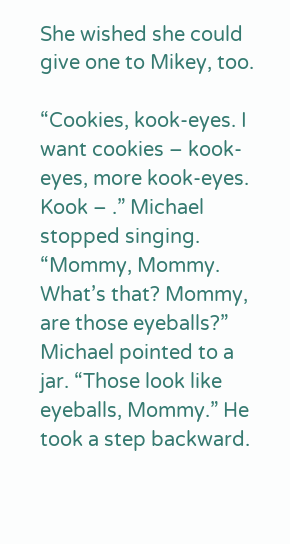She wished she could give one to Mikey, too.

“Cookies, kook-eyes. I want cookies – kook-eyes, more kook-eyes. Kook – .” Michael stopped singing. “Mommy, Mommy. What’s that? Mommy, are those eyeballs?” Michael pointed to a jar. “Those look like eyeballs, Mommy.” He took a step backward.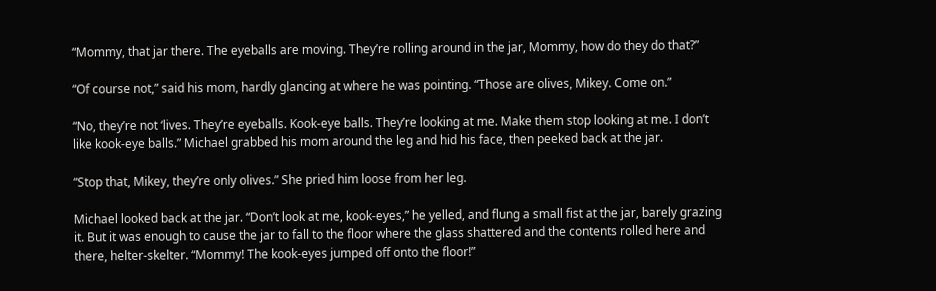“Mommy, that jar there. The eyeballs are moving. They’re rolling around in the jar, Mommy, how do they do that?”

“Of course not,” said his mom, hardly glancing at where he was pointing. “Those are olives, Mikey. Come on.”

“No, they’re not ‘lives. They’re eyeballs. Kook-eye balls. They’re looking at me. Make them stop looking at me. I don’t like kook-eye balls.” Michael grabbed his mom around the leg and hid his face, then peeked back at the jar.

“Stop that, Mikey, they’re only olives.” She pried him loose from her leg.

Michael looked back at the jar. “Don’t look at me, kook-eyes,” he yelled, and flung a small fist at the jar, barely grazing it. But it was enough to cause the jar to fall to the floor where the glass shattered and the contents rolled here and there, helter-skelter. “Mommy! The kook-eyes jumped off onto the floor!”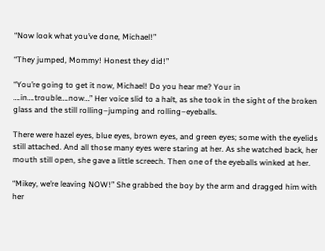“Now look what you’ve done, Michael!”

“They jumped, Mommy! Honest they did!”

“You’re going to get it now, Michael! Do you hear me? Your in ….in….trouble….now…” Her voice slid to a halt, as she took in the sight of the broken glass and the still rolling–jumping and rolling–eyeballs.

There were hazel eyes, blue eyes, brown eyes, and green eyes; some with the eyelids still attached. And all those many eyes were staring at her. As she watched back, her mouth still open, she gave a little screech. Then one of the eyeballs winked at her.

“Mikey, we’re leaving NOW!” She grabbed the boy by the arm and dragged him with her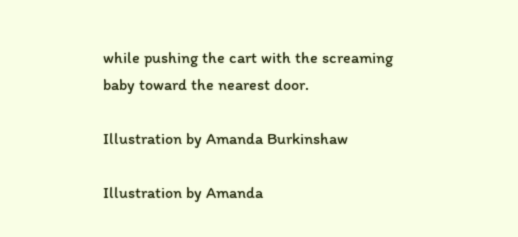while pushing the cart with the screaming baby toward the nearest door.

Illustration by Amanda Burkinshaw

Illustration by Amanda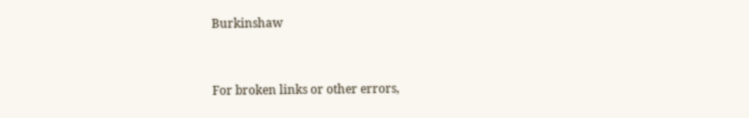Burkinshaw


For broken links or other errors,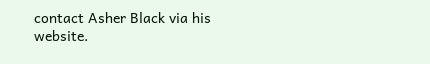contact Asher Black via his website.